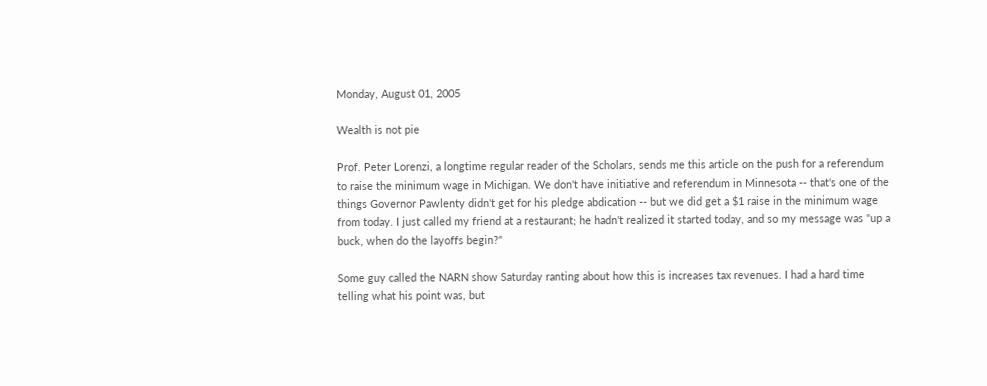Monday, August 01, 2005

Wealth is not pie

Prof. Peter Lorenzi, a longtime regular reader of the Scholars, sends me this article on the push for a referendum to raise the minimum wage in Michigan. We don't have initiative and referendum in Minnesota -- that's one of the things Governor Pawlenty didn't get for his pledge abdication -- but we did get a $1 raise in the minimum wage from today. I just called my friend at a restaurant; he hadn't realized it started today, and so my message was "up a buck, when do the layoffs begin?"

Some guy called the NARN show Saturday ranting about how this is increases tax revenues. I had a hard time telling what his point was, but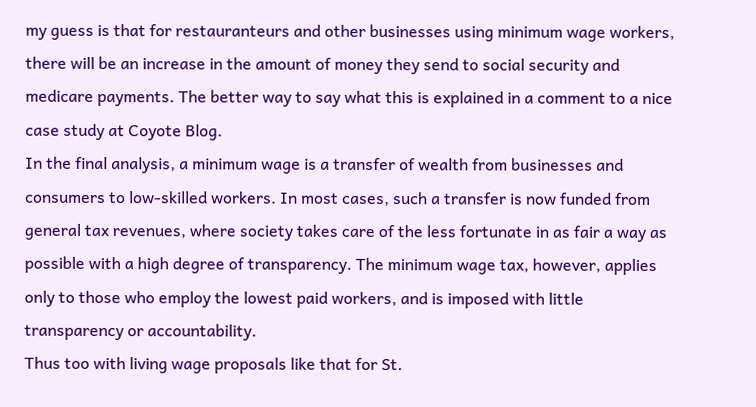my guess is that for restauranteurs and other businesses using minimum wage workers, there will be an increase in the amount of money they send to social security and medicare payments. The better way to say what this is explained in a comment to a nice case study at Coyote Blog.
In the final analysis, a minimum wage is a transfer of wealth from businesses and consumers to low-skilled workers. In most cases, such a transfer is now funded from general tax revenues, where society takes care of the less fortunate in as fair a way as possible with a high degree of transparency. The minimum wage tax, however, applies only to those who employ the lowest paid workers, and is imposed with little transparency or accountability.
Thus too with living wage proposals like that for St.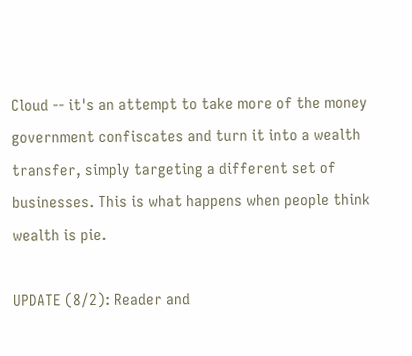Cloud -- it's an attempt to take more of the money government confiscates and turn it into a wealth transfer, simply targeting a different set of businesses. This is what happens when people think wealth is pie.

UPDATE (8/2): Reader and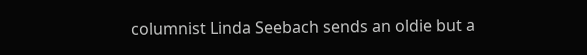columnist Linda Seebach sends an oldie but a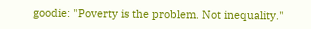goodie: "Poverty is the problem. Not inequality."